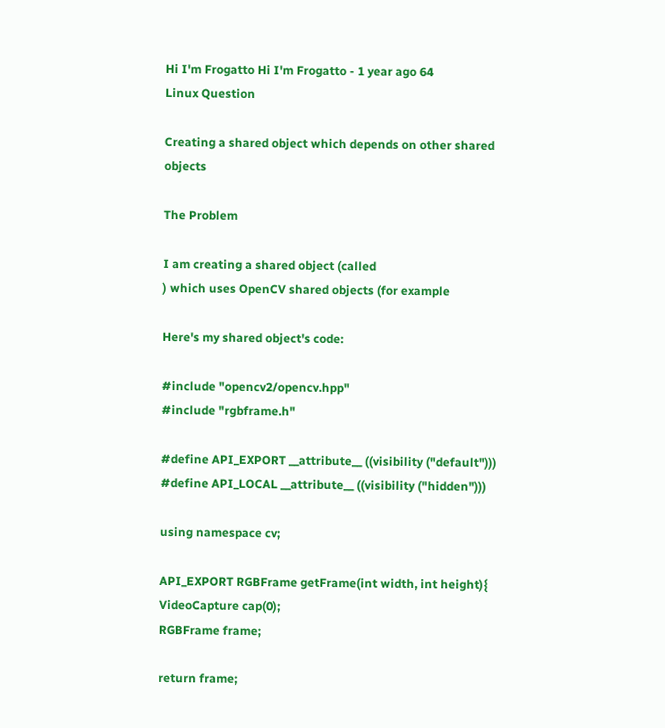Hi I'm Frogatto Hi I'm Frogatto - 1 year ago 64
Linux Question

Creating a shared object which depends on other shared objects

The Problem

I am creating a shared object (called
) which uses OpenCV shared objects (for example

Here's my shared object's code:

#include "opencv2/opencv.hpp"
#include "rgbframe.h"

#define API_EXPORT __attribute__ ((visibility ("default")))
#define API_LOCAL __attribute__ ((visibility ("hidden")))

using namespace cv;

API_EXPORT RGBFrame getFrame(int width, int height){
VideoCapture cap(0);
RGBFrame frame;

return frame;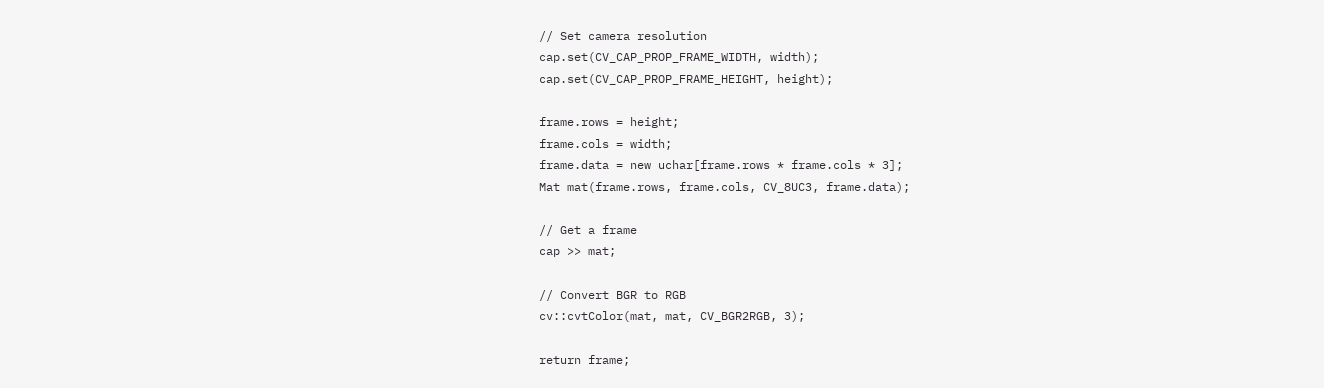// Set camera resolution
cap.set(CV_CAP_PROP_FRAME_WIDTH, width);
cap.set(CV_CAP_PROP_FRAME_HEIGHT, height);

frame.rows = height;
frame.cols = width;
frame.data = new uchar[frame.rows * frame.cols * 3];
Mat mat(frame.rows, frame.cols, CV_8UC3, frame.data);

// Get a frame
cap >> mat;

// Convert BGR to RGB
cv::cvtColor(mat, mat, CV_BGR2RGB, 3);

return frame;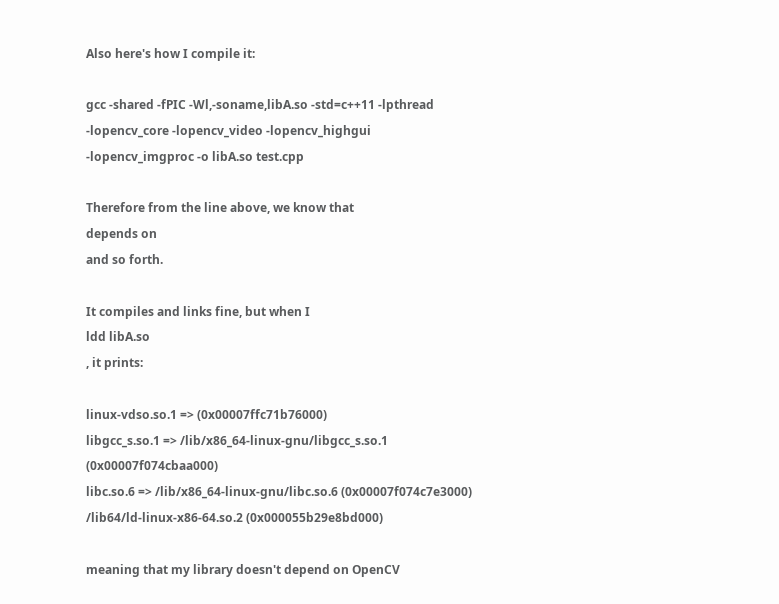Also here's how I compile it:

gcc -shared -fPIC -Wl,-soname,libA.so -std=c++11 -lpthread -lopencv_core -lopencv_video -lopencv_highgui -lopencv_imgproc -o libA.so test.cpp

Therefore from the line above, we know that
depends on
and so forth.

It compiles and links fine, but when I
ldd libA.so
, it prints:

linux-vdso.so.1 => (0x00007ffc71b76000)
libgcc_s.so.1 => /lib/x86_64-linux-gnu/libgcc_s.so.1 (0x00007f074cbaa000)
libc.so.6 => /lib/x86_64-linux-gnu/libc.so.6 (0x00007f074c7e3000)
/lib64/ld-linux-x86-64.so.2 (0x000055b29e8bd000)

meaning that my library doesn't depend on OpenCV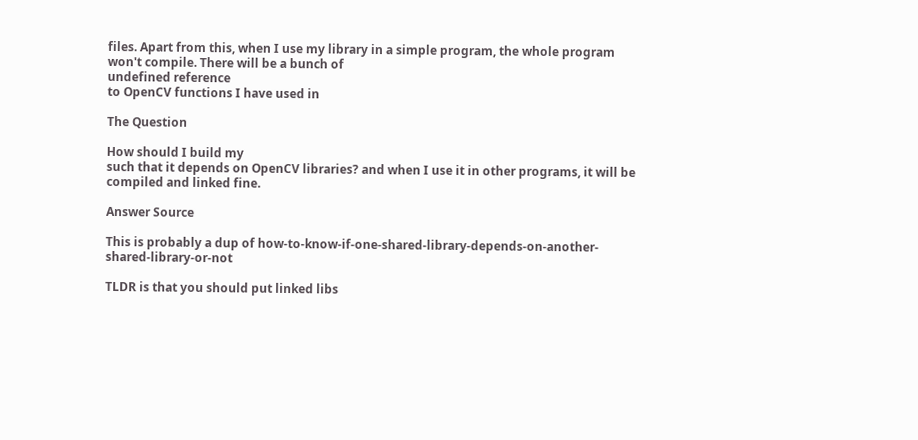files. Apart from this, when I use my library in a simple program, the whole program won't compile. There will be a bunch of
undefined reference
to OpenCV functions I have used in

The Question

How should I build my
such that it depends on OpenCV libraries? and when I use it in other programs, it will be compiled and linked fine.

Answer Source

This is probably a dup of how-to-know-if-one-shared-library-depends-on-another-shared-library-or-not

TLDR is that you should put linked libs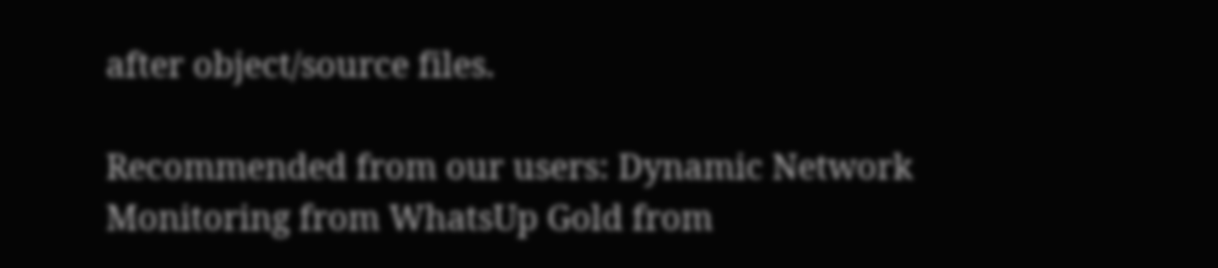after object/source files.

Recommended from our users: Dynamic Network Monitoring from WhatsUp Gold from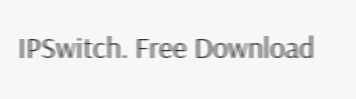IPSwitch. Free Download